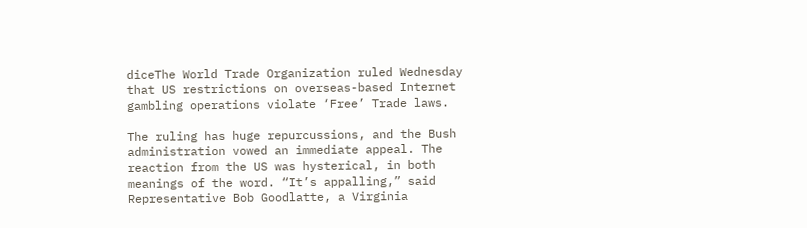diceThe World Trade Organization ruled Wednesday that US restrictions on overseas-based Internet gambling operations violate ‘Free’ Trade laws.

The ruling has huge repurcussions, and the Bush administration vowed an immediate appeal. The reaction from the US was hysterical, in both meanings of the word. “It’s appalling,” said Representative Bob Goodlatte, a Virginia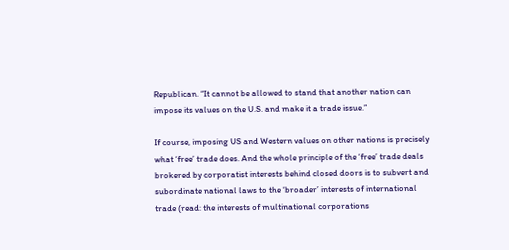Republican. “It cannot be allowed to stand that another nation can impose its values on the U.S. and make it a trade issue.”

If course, imposing US and Western values on other nations is precisely what ‘free’ trade does. And the whole principle of the ‘free’ trade deals brokered by corporatist interests behind closed doors is to subvert and subordinate national laws to the ‘broader’ interests of international trade (read: the interests of multinational corporations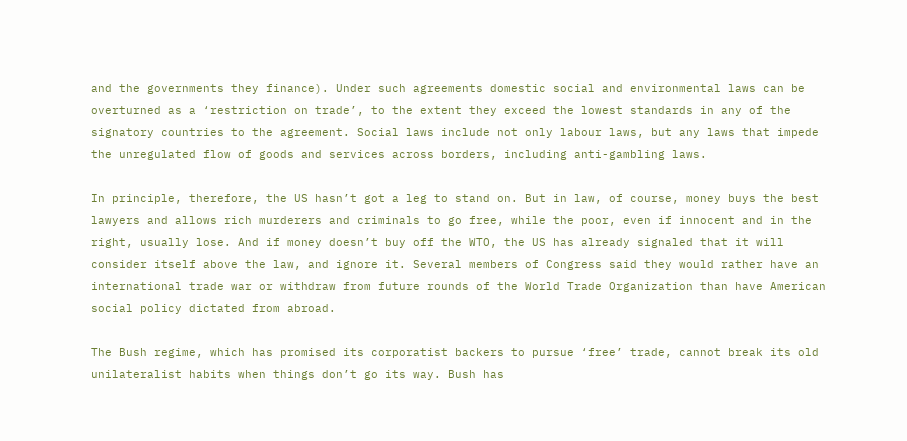and the governments they finance). Under such agreements domestic social and environmental laws can be overturned as a ‘restriction on trade’, to the extent they exceed the lowest standards in any of the signatory countries to the agreement. Social laws include not only labour laws, but any laws that impede the unregulated flow of goods and services across borders, including anti-gambling laws.

In principle, therefore, the US hasn’t got a leg to stand on. But in law, of course, money buys the best lawyers and allows rich murderers and criminals to go free, while the poor, even if innocent and in the right, usually lose. And if money doesn’t buy off the WTO, the US has already signaled that it will consider itself above the law, and ignore it. Several members of Congress said they would rather have an international trade war or withdraw from future rounds of the World Trade Organization than have American social policy dictated from abroad.

The Bush regime, which has promised its corporatist backers to pursue ‘free’ trade, cannot break its old unilateralist habits when things don’t go its way. Bush has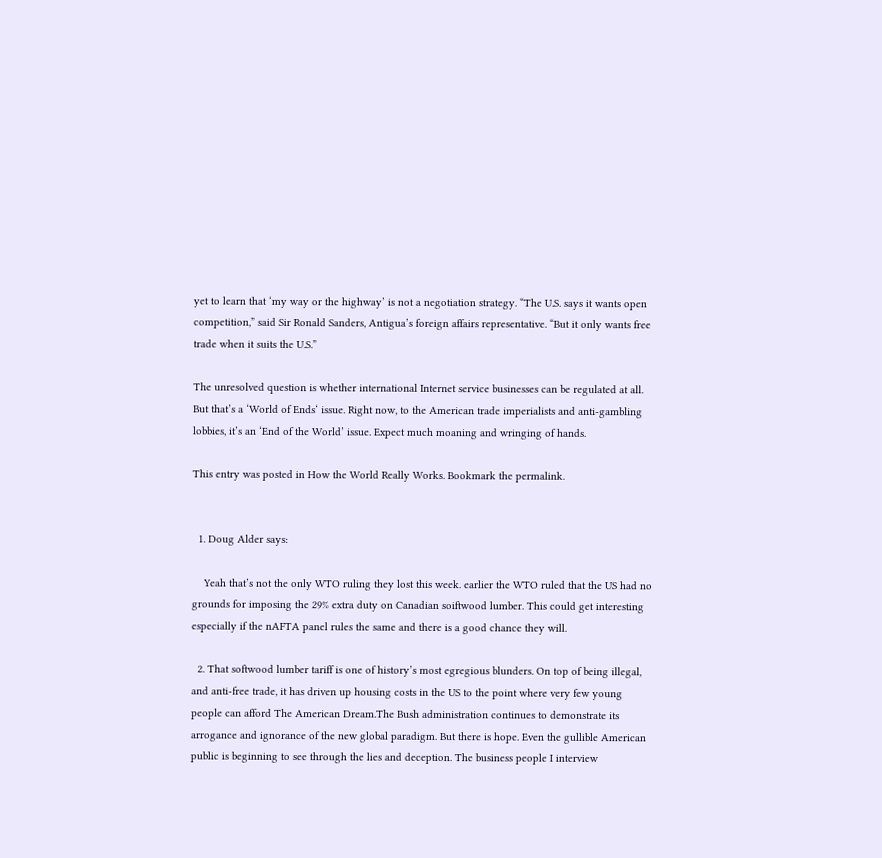yet to learn that ‘my way or the highway’ is not a negotiation strategy. “The U.S. says it wants open competition,” said Sir Ronald Sanders, Antigua’s foreign affairs representative. “But it only wants free trade when it suits the U.S.”

The unresolved question is whether international Internet service businesses can be regulated at all. But that’s a ‘World of Ends‘ issue. Right now, to the American trade imperialists and anti-gambling lobbies, it’s an ‘End of the World’ issue. Expect much moaning and wringing of hands.

This entry was posted in How the World Really Works. Bookmark the permalink.


  1. Doug Alder says:

    Yeah that’s not the only WTO ruling they lost this week. earlier the WTO ruled that the US had no grounds for imposing the 29% extra duty on Canadian soiftwood lumber. This could get interesting especially if the nAFTA panel rules the same and there is a good chance they will.

  2. That softwood lumber tariff is one of history’s most egregious blunders. On top of being illegal, and anti-free trade, it has driven up housing costs in the US to the point where very few young people can afford The American Dream.The Bush administration continues to demonstrate its arrogance and ignorance of the new global paradigm. But there is hope. Even the gullible American public is beginning to see through the lies and deception. The business people I interview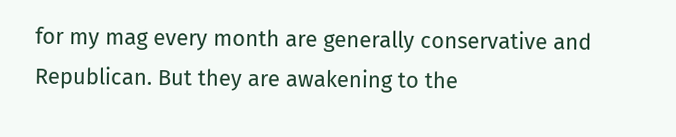for my mag every month are generally conservative and Republican. But they are awakening to the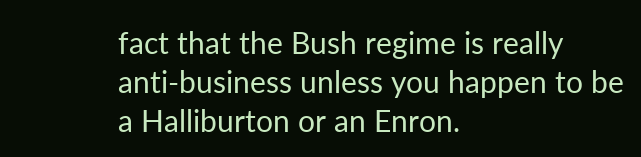fact that the Bush regime is really anti-business unless you happen to be a Halliburton or an Enron.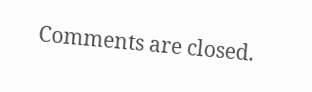Comments are closed.